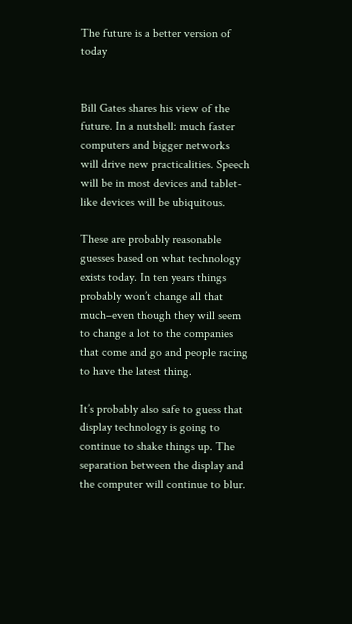The future is a better version of today


Bill Gates shares his view of the future. In a nutshell: much faster computers and bigger networks will drive new practicalities. Speech will be in most devices and tablet-like devices will be ubiquitous.

These are probably reasonable guesses based on what technology exists today. In ten years things probably won’t change all that much–even though they will seem to change a lot to the companies that come and go and people racing to have the latest thing.

It’s probably also safe to guess that display technology is going to continue to shake things up. The separation between the display and the computer will continue to blur.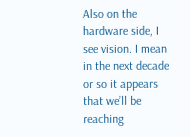Also on the hardware side, I see vision. I mean in the next decade or so it appears that we’ll be reaching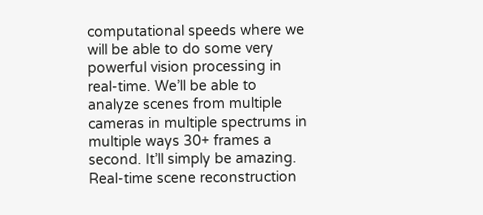computational speeds where we will be able to do some very powerful vision processing in real-time. We’ll be able to analyze scenes from multiple cameras in multiple spectrums in multiple ways 30+ frames a second. It’ll simply be amazing. Real-time scene reconstruction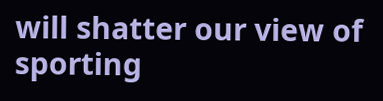will shatter our view of sporting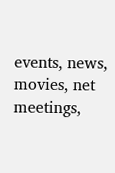events, news, movies, net meetings,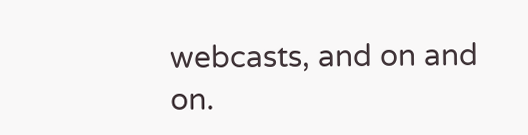webcasts, and on and on.